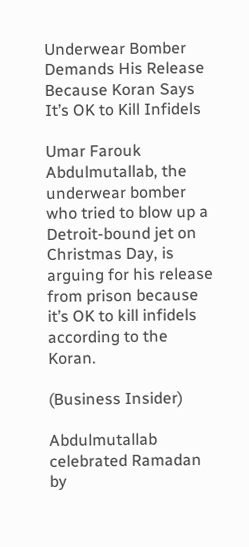Underwear Bomber Demands His Release Because Koran Says It’s OK to Kill Infidels

Umar Farouk Abdulmutallab, the underwear bomber who tried to blow up a Detroit-bound jet on Christmas Day, is arguing for his release from prison because it’s OK to kill infidels according to the Koran.

(Business Insider)

Abdulmutallab celebrated Ramadan by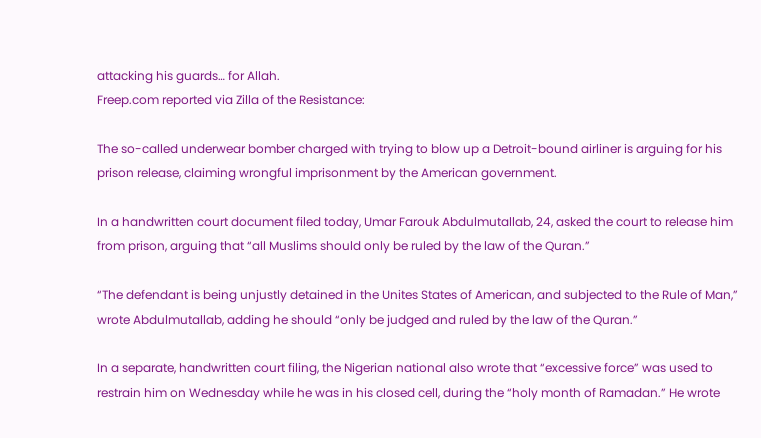attacking his guards… for Allah.
Freep.com reported via Zilla of the Resistance:

The so-called underwear bomber charged with trying to blow up a Detroit-bound airliner is arguing for his prison release, claiming wrongful imprisonment by the American government.

In a handwritten court document filed today, Umar Farouk Abdulmutallab, 24, asked the court to release him from prison, arguing that “all Muslims should only be ruled by the law of the Quran.”

“The defendant is being unjustly detained in the Unites States of American, and subjected to the Rule of Man,” wrote Abdulmutallab, adding he should “only be judged and ruled by the law of the Quran.”

In a separate, handwritten court filing, the Nigerian national also wrote that “excessive force” was used to restrain him on Wednesday while he was in his closed cell, during the “holy month of Ramadan.” He wrote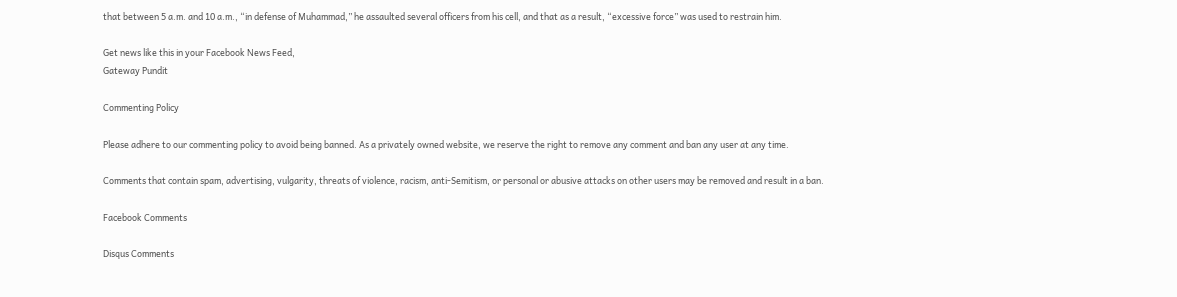that between 5 a.m. and 10 a.m., “in defense of Muhammad,” he assaulted several officers from his cell, and that as a result, “excessive force” was used to restrain him.

Get news like this in your Facebook News Feed,
Gateway Pundit

Commenting Policy

Please adhere to our commenting policy to avoid being banned. As a privately owned website, we reserve the right to remove any comment and ban any user at any time.

Comments that contain spam, advertising, vulgarity, threats of violence, racism, anti-Semitism, or personal or abusive attacks on other users may be removed and result in a ban.

Facebook Comments

Disqus Comments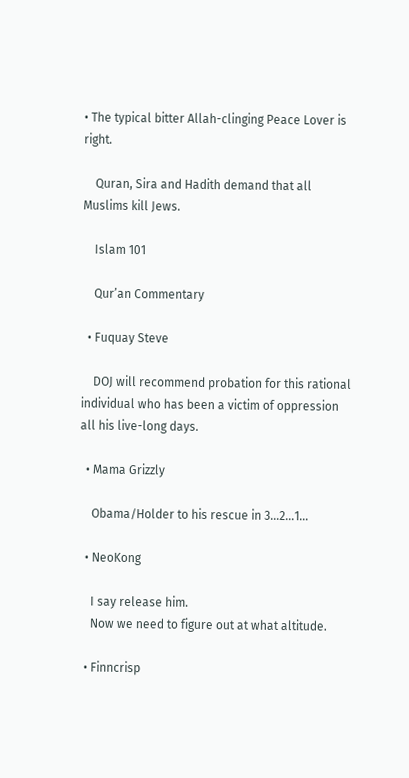• The typical bitter Allah-clinging Peace Lover is right.

    Quran, Sira and Hadith demand that all Muslims kill Jews.

    Islam 101

    Qur’an Commentary

  • Fuquay Steve

    DOJ will recommend probation for this rational individual who has been a victim of oppression all his live-long days.

  • Mama Grizzly

    Obama/Holder to his rescue in 3…2…1…

  • NeoKong

    I say release him.
    Now we need to figure out at what altitude.

  • Finncrisp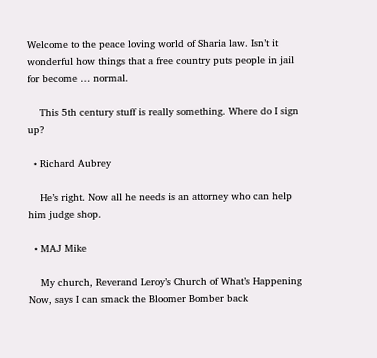Welcome to the peace loving world of Sharia law. Isn’t it wonderful how things that a free country puts people in jail for become … normal.

    This 5th century stuff is really something. Where do I sign up?

  • Richard Aubrey

    He’s right. Now all he needs is an attorney who can help him judge shop.

  • MAJ Mike

    My church, Reverand Leroy’s Church of What’s Happening Now, says I can smack the Bloomer Bomber back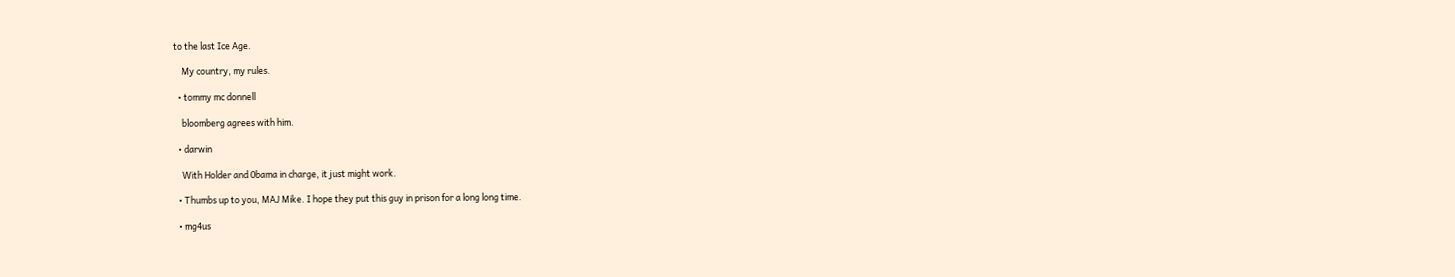to the last Ice Age.

    My country, my rules.

  • tommy mc donnell

    bloomberg agrees with him.

  • darwin

    With Holder and 0bama in charge, it just might work.

  • Thumbs up to you, MAJ Mike. I hope they put this guy in prison for a long long time.

  • mg4us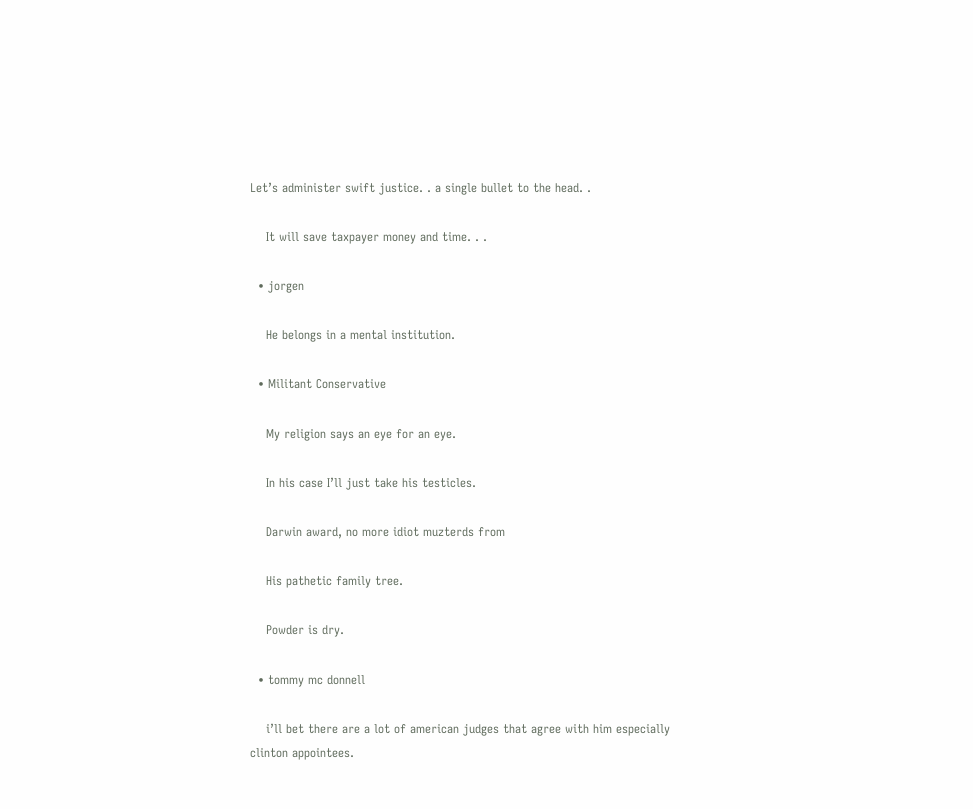Let’s administer swift justice. . a single bullet to the head. .

    It will save taxpayer money and time. . .

  • jorgen

    He belongs in a mental institution.

  • Militant Conservative

    My religion says an eye for an eye.

    In his case I’ll just take his testicles.

    Darwin award, no more idiot muzterds from

    His pathetic family tree.

    Powder is dry.

  • tommy mc donnell

    i’ll bet there are a lot of american judges that agree with him especially clinton appointees.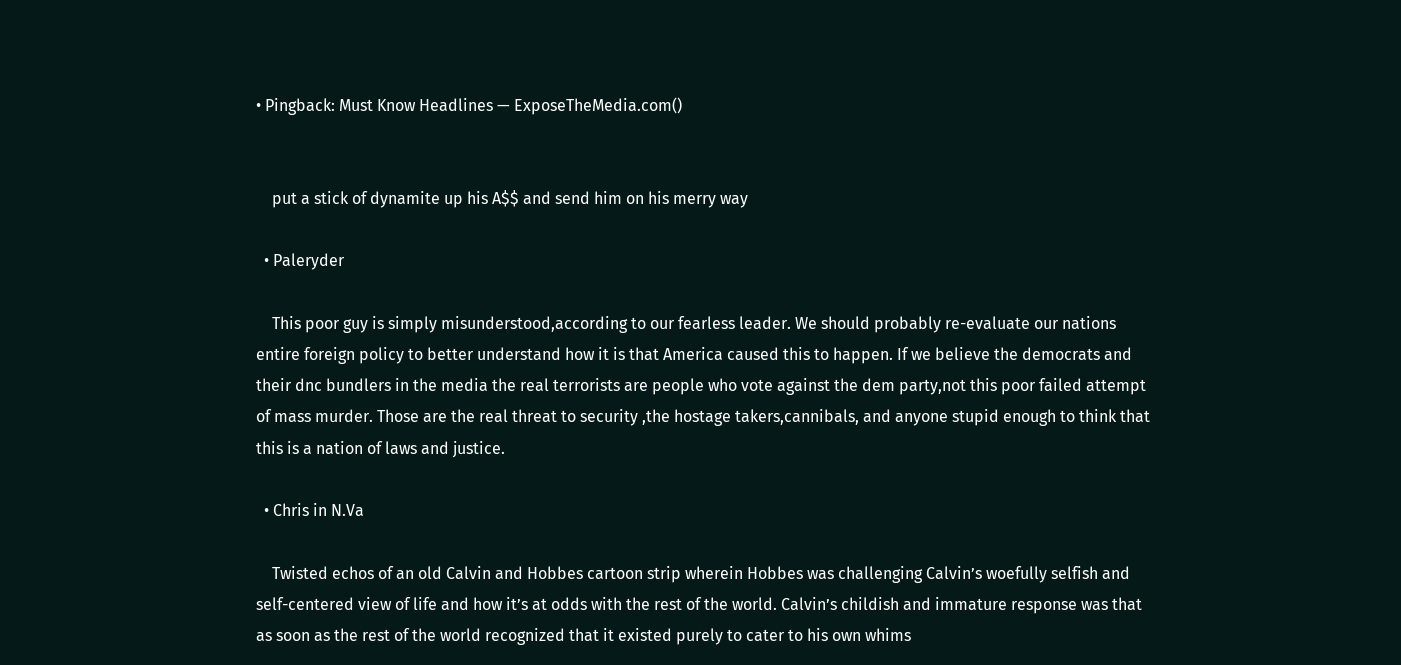• Pingback: Must Know Headlines — ExposeTheMedia.com()


    put a stick of dynamite up his A$$ and send him on his merry way

  • Paleryder

    This poor guy is simply misunderstood,according to our fearless leader. We should probably re-evaluate our nations entire foreign policy to better understand how it is that America caused this to happen. If we believe the democrats and their dnc bundlers in the media the real terrorists are people who vote against the dem party,not this poor failed attempt of mass murder. Those are the real threat to security ,the hostage takers,cannibals, and anyone stupid enough to think that this is a nation of laws and justice.

  • Chris in N.Va

    Twisted echos of an old Calvin and Hobbes cartoon strip wherein Hobbes was challenging Calvin’s woefully selfish and self-centered view of life and how it’s at odds with the rest of the world. Calvin’s childish and immature response was that as soon as the rest of the world recognized that it existed purely to cater to his own whims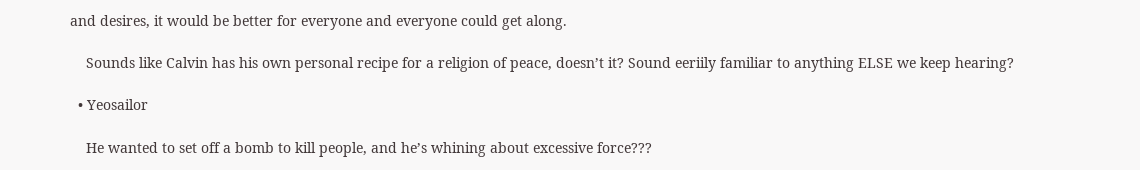and desires, it would be better for everyone and everyone could get along.

    Sounds like Calvin has his own personal recipe for a religion of peace, doesn’t it? Sound eeriily familiar to anything ELSE we keep hearing?

  • Yeosailor

    He wanted to set off a bomb to kill people, and he’s whining about excessive force???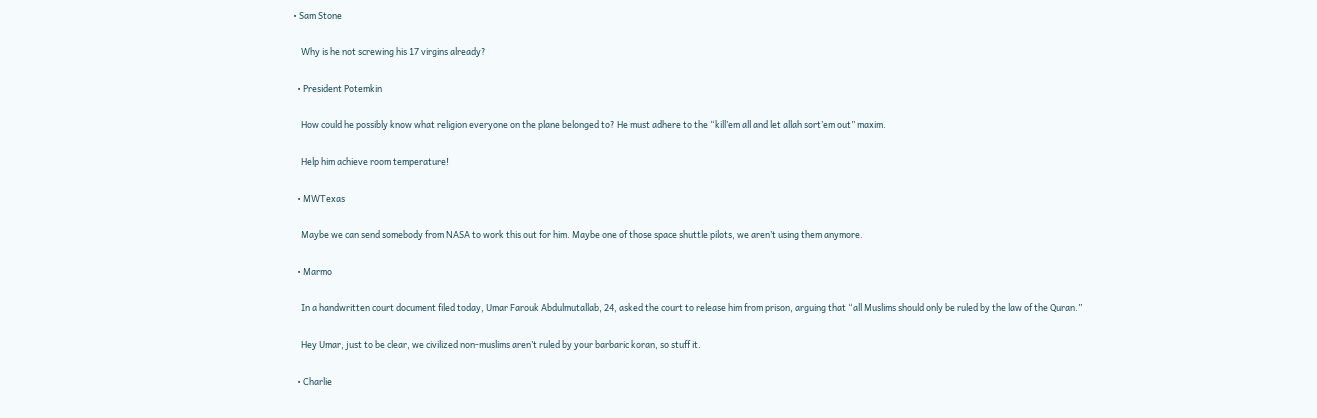• Sam Stone

    Why is he not screwing his 17 virgins already?

  • President Potemkin

    How could he possibly know what religion everyone on the plane belonged to? He must adhere to the “kill’em all and let allah sort’em out” maxim.

    Help him achieve room temperature!

  • MWTexas

    Maybe we can send somebody from NASA to work this out for him. Maybe one of those space shuttle pilots, we aren’t using them anymore.

  • Marmo

    In a handwritten court document filed today, Umar Farouk Abdulmutallab, 24, asked the court to release him from prison, arguing that “all Muslims should only be ruled by the law of the Quran.”

    Hey Umar, just to be clear, we civilized non-muslims aren’t ruled by your barbaric koran, so stuff it.

  • Charlie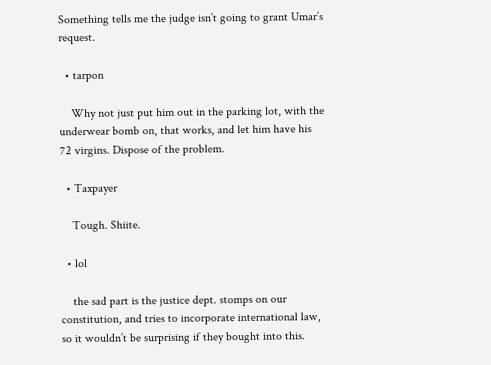Something tells me the judge isn’t going to grant Umar’s request.

  • tarpon

    Why not just put him out in the parking lot, with the underwear bomb on, that works, and let him have his 72 virgins. Dispose of the problem.

  • Taxpayer

    Tough. Shiite.

  • lol

    the sad part is the justice dept. stomps on our constitution, and tries to incorporate international law, so it wouldn’t be surprising if they bought into this.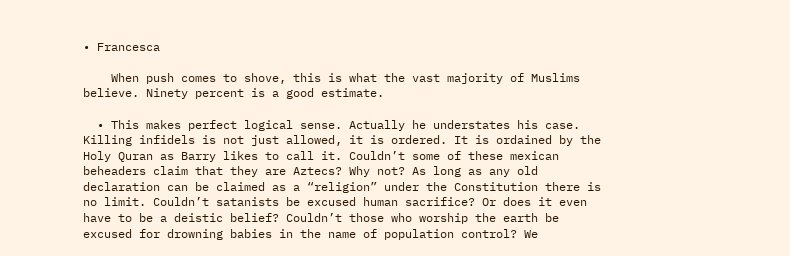• Francesca

    When push comes to shove, this is what the vast majority of Muslims believe. Ninety percent is a good estimate.

  • This makes perfect logical sense. Actually he understates his case. Killing infidels is not just allowed, it is ordered. It is ordained by the Holy Quran as Barry likes to call it. Couldn’t some of these mexican beheaders claim that they are Aztecs? Why not? As long as any old declaration can be claimed as a “religion” under the Constitution there is no limit. Couldn’t satanists be excused human sacrifice? Or does it even have to be a deistic belief? Couldn’t those who worship the earth be excused for drowning babies in the name of population control? We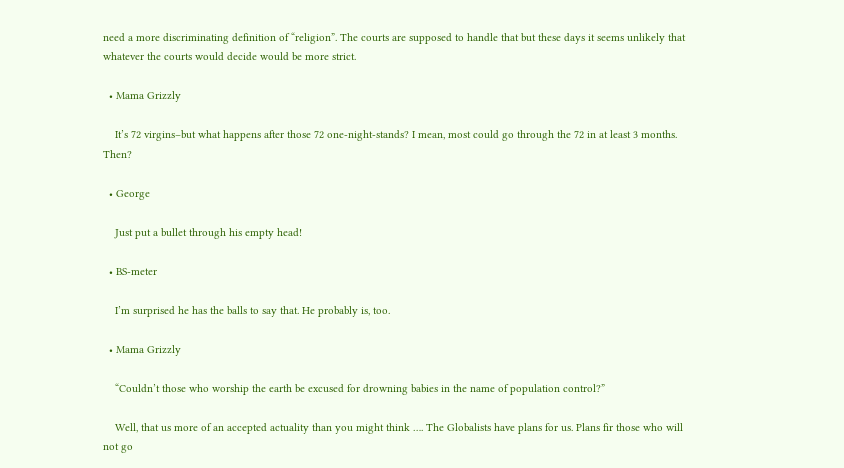need a more discriminating definition of “religion”. The courts are supposed to handle that but these days it seems unlikely that whatever the courts would decide would be more strict.

  • Mama Grizzly

    It’s 72 virgins–but what happens after those 72 one-night-stands? I mean, most could go through the 72 in at least 3 months. Then?

  • George

    Just put a bullet through his empty head!

  • BS-meter

    I’m surprised he has the balls to say that. He probably is, too.

  • Mama Grizzly

    “Couldn’t those who worship the earth be excused for drowning babies in the name of population control?”

    Well, that us more of an accepted actuality than you might think …. The Globalists have plans for us. Plans fir those who will not go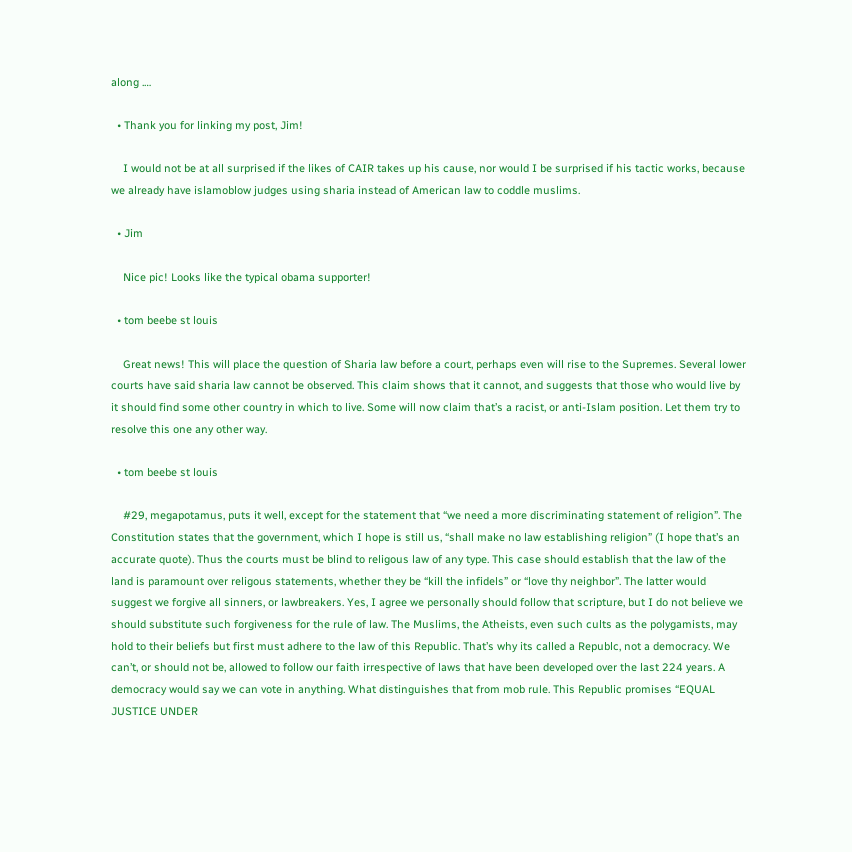along .…

  • Thank you for linking my post, Jim!

    I would not be at all surprised if the likes of CAIR takes up his cause, nor would I be surprised if his tactic works, because we already have islamoblow judges using sharia instead of American law to coddle muslims.

  • Jim

    Nice pic! Looks like the typical obama supporter!

  • tom beebe st louis

    Great news! This will place the question of Sharia law before a court, perhaps even will rise to the Supremes. Several lower courts have said sharia law cannot be observed. This claim shows that it cannot, and suggests that those who would live by it should find some other country in which to live. Some will now claim that’s a racist, or anti-Islam position. Let them try to resolve this one any other way.

  • tom beebe st louis

    #29, megapotamus, puts it well, except for the statement that “we need a more discriminating statement of religion”. The Constitution states that the government, which I hope is still us, “shall make no law establishing religion” (I hope that’s an accurate quote). Thus the courts must be blind to religous law of any type. This case should establish that the law of the land is paramount over religous statements, whether they be “kill the infidels” or “love thy neighbor”. The latter would suggest we forgive all sinners, or lawbreakers. Yes, I agree we personally should follow that scripture, but I do not believe we should substitute such forgiveness for the rule of law. The Muslims, the Atheists, even such cults as the polygamists, may hold to their beliefs but first must adhere to the law of this Republic. That’s why its called a Republc, not a democracy. We can’t, or should not be, allowed to follow our faith irrespective of laws that have been developed over the last 224 years. A democracy would say we can vote in anything. What distinguishes that from mob rule. This Republic promises “EQUAL JUSTICE UNDER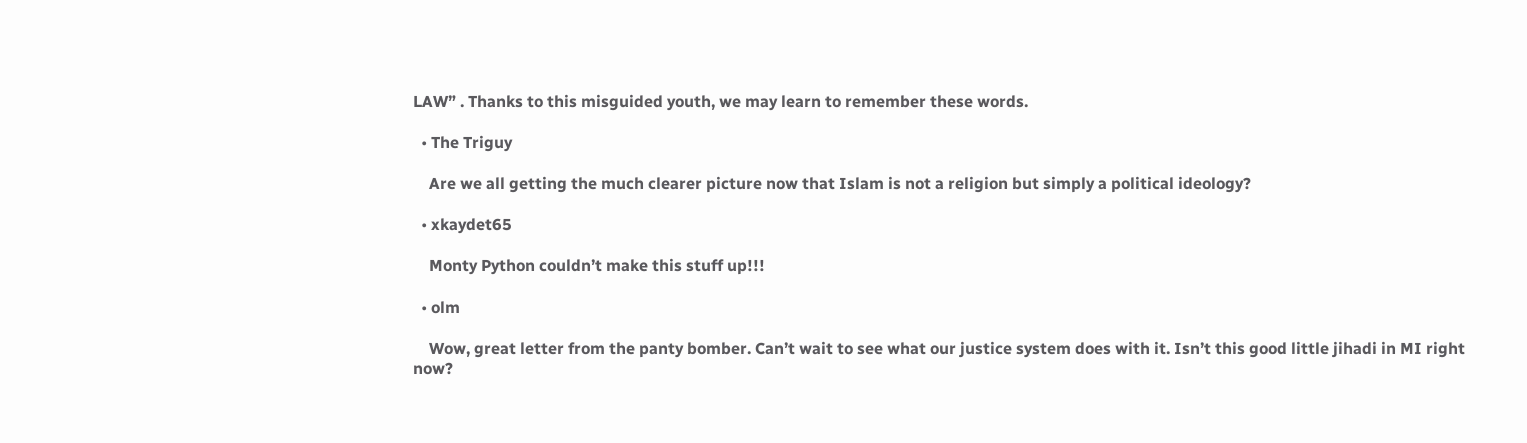LAW” . Thanks to this misguided youth, we may learn to remember these words.

  • The Triguy

    Are we all getting the much clearer picture now that Islam is not a religion but simply a political ideology?

  • xkaydet65

    Monty Python couldn’t make this stuff up!!!

  • olm

    Wow, great letter from the panty bomber. Can’t wait to see what our justice system does with it. Isn’t this good little jihadi in MI right now?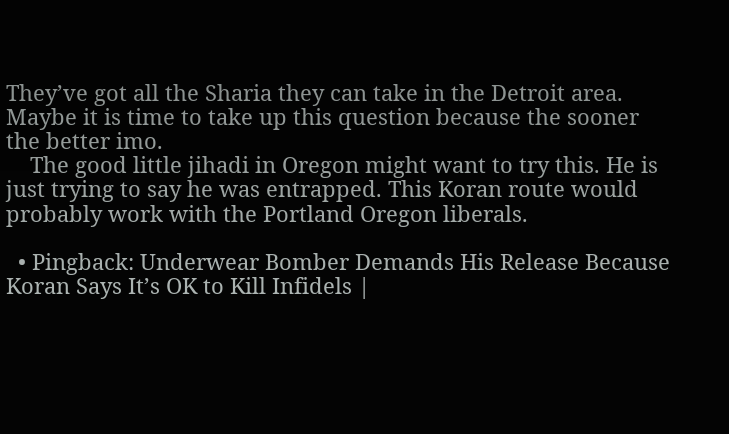They’ve got all the Sharia they can take in the Detroit area. Maybe it is time to take up this question because the sooner the better imo.
    The good little jihadi in Oregon might want to try this. He is just trying to say he was entrapped. This Koran route would probably work with the Portland Oregon liberals.

  • Pingback: Underwear Bomber Demands His Release Because Koran Says It’s OK to Kill Infidels |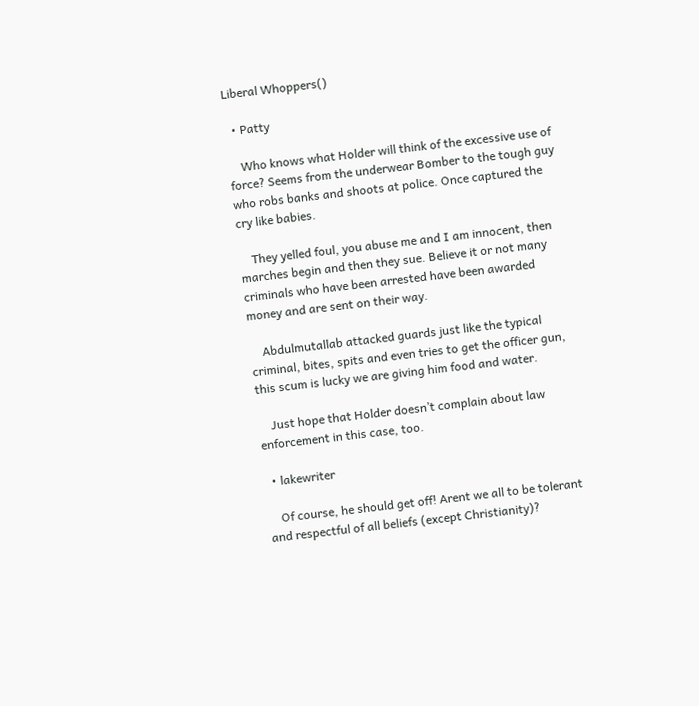Liberal Whoppers()

  • Patty

    Who knows what Holder will think of the excessive use of force? Seems from the underwear Bomber to the tough guy who robs banks and shoots at police. Once captured the cry like babies.

    They yelled foul, you abuse me and I am innocent, then marches begin and then they sue. Believe it or not many criminals who have been arrested have been awarded money and are sent on their way.

    Abdulmutallab attacked guards just like the typical criminal, bites, spits and even tries to get the officer gun, this scum is lucky we are giving him food and water.

    Just hope that Holder doesn’t complain about law enforcement in this case, too.

  • lakewriter

    Of course, he should get off! Arent we all to be tolerant and respectful of all beliefs (except Christianity)?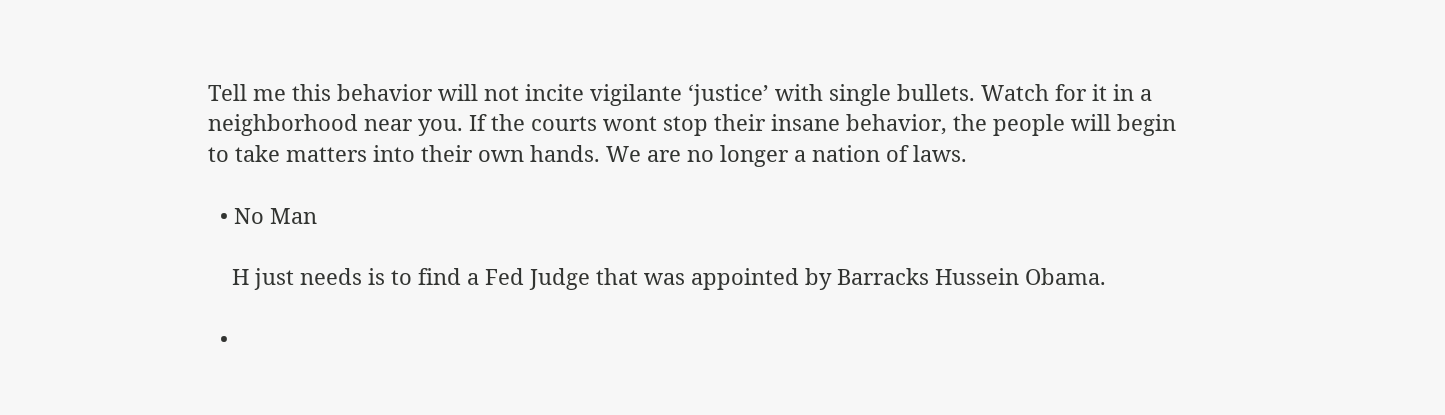Tell me this behavior will not incite vigilante ‘justice’ with single bullets. Watch for it in a neighborhood near you. If the courts wont stop their insane behavior, the people will begin to take matters into their own hands. We are no longer a nation of laws.

  • No Man

    H just needs is to find a Fed Judge that was appointed by Barracks Hussein Obama.

  •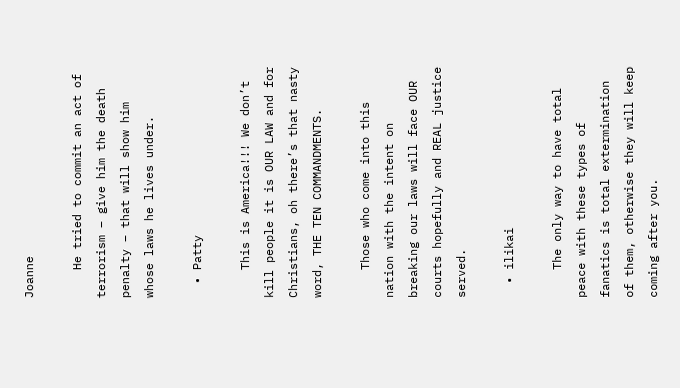Joanne

    He tried to commit an act of terrorism – give him the death penalty – that will show him whose laws he lives under.

  • Patty

    This is America!!! We don’t kill people it is OUR LAW and for Christians, oh there’s that nasty word, THE TEN COMMANDMENTS.

    Those who come into this nation with the intent on breaking our laws will face OUR courts hopefully and REAL justice served.

  • ilikai

    The only way to have total peace with these types of fanatics is total extermination of them, otherwise they will keep coming after you.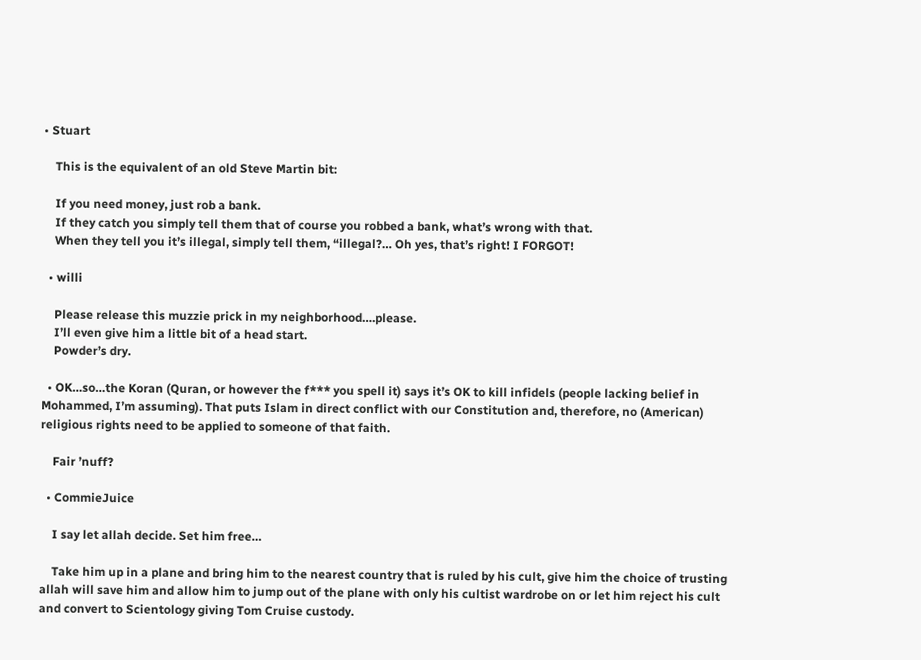• Stuart

    This is the equivalent of an old Steve Martin bit:

    If you need money, just rob a bank.
    If they catch you simply tell them that of course you robbed a bank, what’s wrong with that.
    When they tell you it’s illegal, simply tell them, “illegal?… Oh yes, that’s right! I FORGOT!

  • willi

    Please release this muzzie prick in my neighborhood….please.
    I’ll even give him a little bit of a head start.
    Powder’s dry.

  • OK…so…the Koran (Quran, or however the f*** you spell it) says it’s OK to kill infidels (people lacking belief in Mohammed, I’m assuming). That puts Islam in direct conflict with our Constitution and, therefore, no (American) religious rights need to be applied to someone of that faith.

    Fair ’nuff?

  • CommieJuice

    I say let allah decide. Set him free…

    Take him up in a plane and bring him to the nearest country that is ruled by his cult, give him the choice of trusting allah will save him and allow him to jump out of the plane with only his cultist wardrobe on or let him reject his cult and convert to Scientology giving Tom Cruise custody.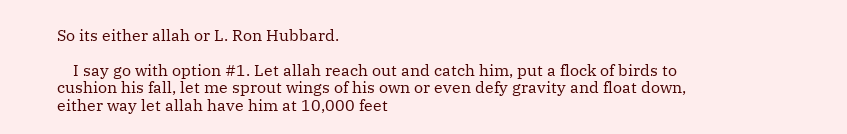So its either allah or L. Ron Hubbard.

    I say go with option #1. Let allah reach out and catch him, put a flock of birds to cushion his fall, let me sprout wings of his own or even defy gravity and float down, either way let allah have him at 10,000 feet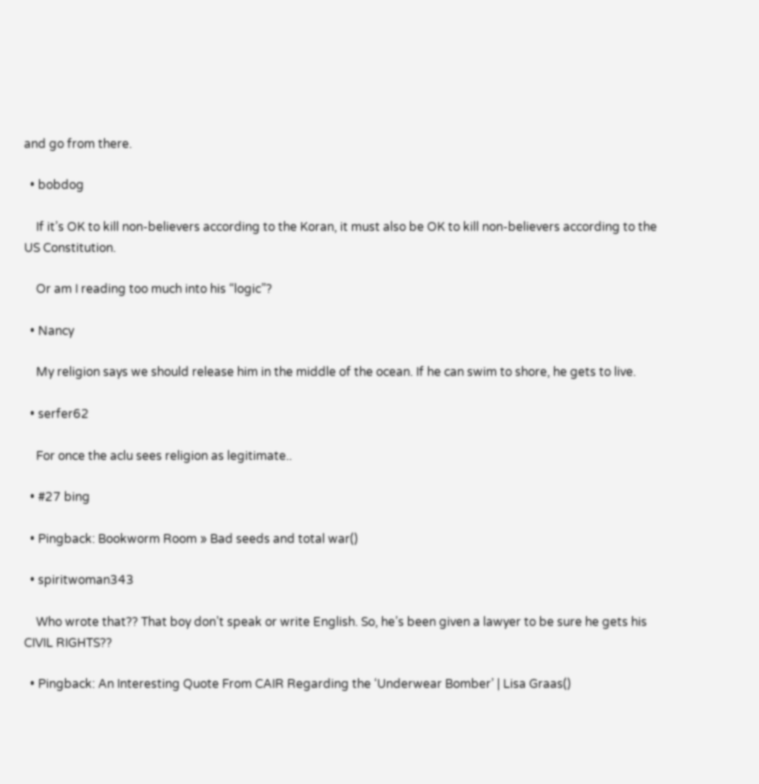and go from there.

  • bobdog

    If it’s OK to kill non-believers according to the Koran, it must also be OK to kill non-believers according to the US Constitution.

    Or am I reading too much into his “logic”?

  • Nancy

    My religion says we should release him in the middle of the ocean. If he can swim to shore, he gets to live.

  • serfer62

    For once the aclu sees religion as legitimate..

  • #27 bing

  • Pingback: Bookworm Room » Bad seeds and total war()

  • spiritwoman343

    Who wrote that?? That boy don’t speak or write English. So, he’s been given a lawyer to be sure he gets his CIVIL RIGHTS??

  • Pingback: An Interesting Quote From CAIR Regarding the ‘Underwear Bomber’ | Lisa Graas()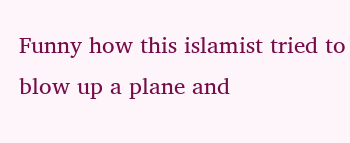Funny how this islamist tried to blow up a plane and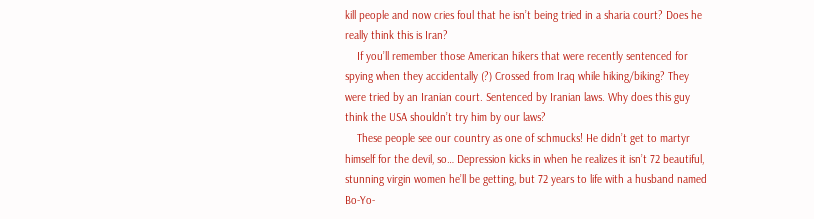kill people and now cries foul that he isn’t being tried in a sharia court? Does he really think this is Iran?
    If you’ll remember those American hikers that were recently sentenced for spying when they accidentally (?) Crossed from Iraq while hiking/biking? They were tried by an Iranian court. Sentenced by Iranian laws. Why does this guy think the USA shouldn’t try him by our laws?
    These people see our country as one of schmucks! He didn’t get to martyr himself for the devil, so… Depression kicks in when he realizes it isn’t 72 beautiful, stunning virgin women he’ll be getting, but 72 years to life with a husband named Bo-Yo-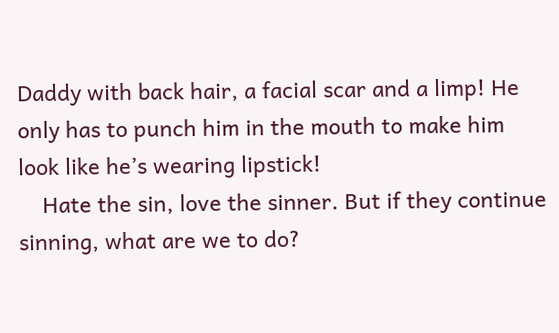Daddy with back hair, a facial scar and a limp! He only has to punch him in the mouth to make him look like he’s wearing lipstick!
    Hate the sin, love the sinner. But if they continue sinning, what are we to do?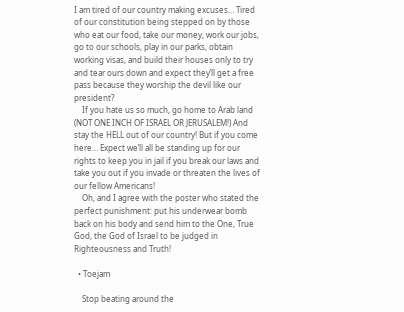I am tired of our country making excuses… Tired of our constitution being stepped on by those who eat our food, take our money, work our jobs, go to our schools, play in our parks, obtain working visas, and build their houses only to try and tear ours down and expect they’ll get a free pass because they worship the devil like our president?
    If you hate us so much, go home to Arab land (NOT ONE INCH OF ISRAEL OR JERUSALEM!) And stay the HELL out of our country! But if you come here… Expect we’ll all be standing up for our rights to keep you in jail if you break our laws and take you out if you invade or threaten the lives of our fellow Americans!
    Oh, and I agree with the poster who stated the perfect punishment: put his underwear bomb back on his body and send him to the One, True God, the God of Israel to be judged in Righteousness and Truth!

  • Toejam

    Stop beating around the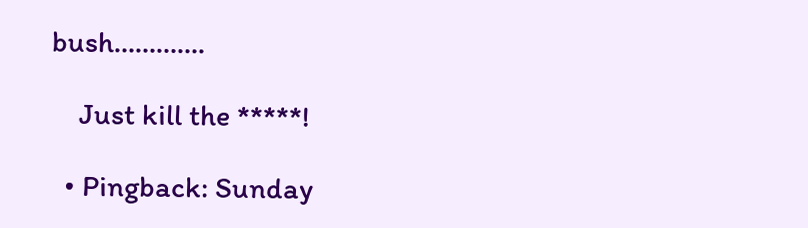bush………….

    Just kill the *****!

  • Pingback: Sunday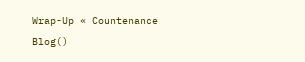Wrap-Up « Countenance Blog()